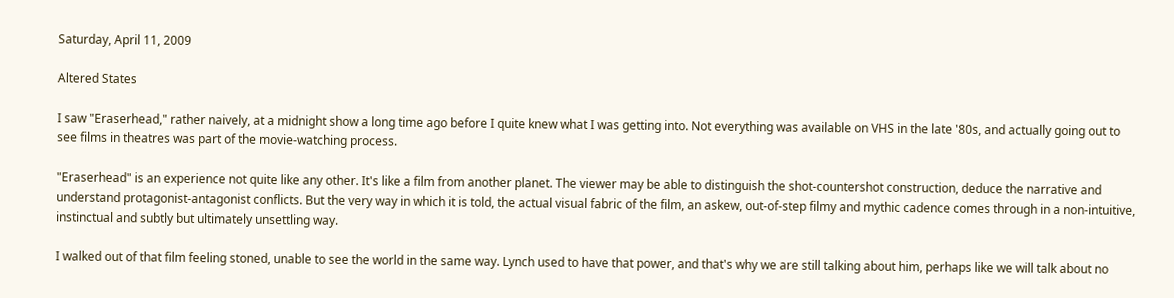Saturday, April 11, 2009

Altered States

I saw "Eraserhead," rather naively, at a midnight show a long time ago before I quite knew what I was getting into. Not everything was available on VHS in the late '80s, and actually going out to see films in theatres was part of the movie-watching process.

"Eraserhead" is an experience not quite like any other. It's like a film from another planet. The viewer may be able to distinguish the shot-countershot construction, deduce the narrative and understand protagonist-antagonist conflicts. But the very way in which it is told, the actual visual fabric of the film, an askew, out-of-step filmy and mythic cadence comes through in a non-intuitive, instinctual and subtly but ultimately unsettling way.

I walked out of that film feeling stoned, unable to see the world in the same way. Lynch used to have that power, and that's why we are still talking about him, perhaps like we will talk about no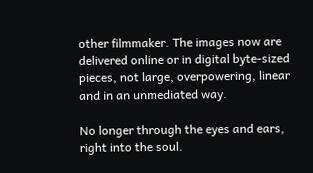other filmmaker. The images now are delivered online or in digital byte-sized pieces, not large, overpowering, linear and in an unmediated way.

No longer through the eyes and ears, right into the soul.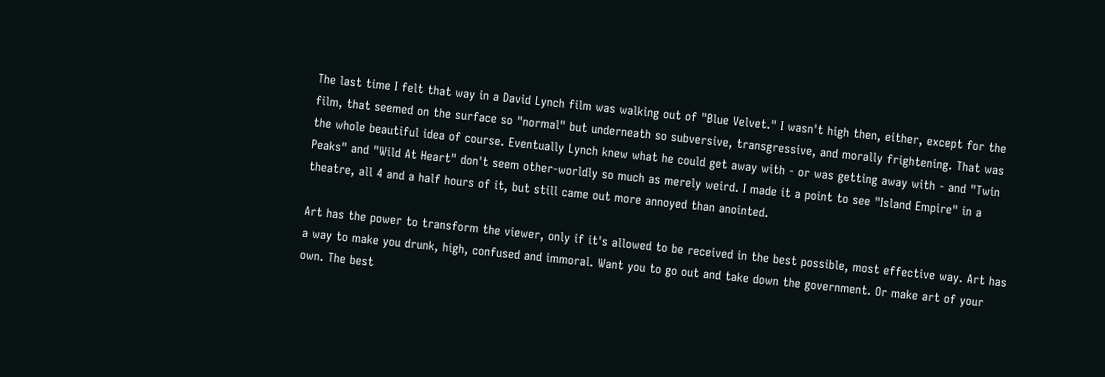The last time I felt that way in a David Lynch film was walking out of "Blue Velvet." I wasn't high then, either, except for the film, that seemed on the surface so "normal" but underneath so subversive, transgressive, and morally frightening. That was the whole beautiful idea of course. Eventually Lynch knew what he could get away with - or was getting away with - and "Twin Peaks" and "Wild At Heart" don't seem other-worldly so much as merely weird. I made it a point to see "Island Empire" in a theatre, all 4 and a half hours of it, but still came out more annoyed than anointed.

Art has the power to transform the viewer, only if it's allowed to be received in the best possible, most effective way. Art has a way to make you drunk, high, confused and immoral. Want you to go out and take down the government. Or make art of your own. The best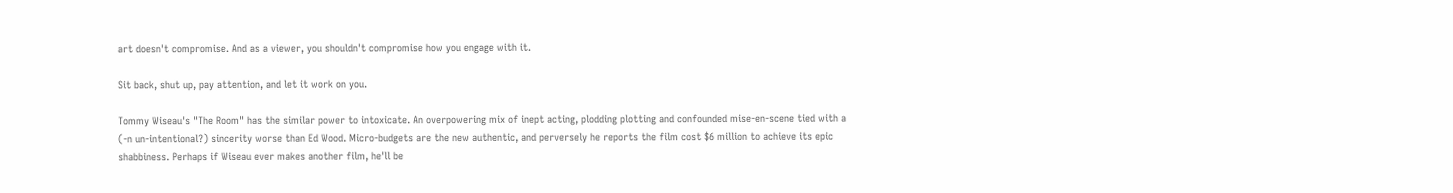art doesn't compromise. And as a viewer, you shouldn't compromise how you engage with it.

Sit back, shut up, pay attention, and let it work on you.

Tommy Wiseau's "The Room" has the similar power to intoxicate. An overpowering mix of inept acting, plodding plotting and confounded mise-en-scene tied with a (-n un-intentional?) sincerity worse than Ed Wood. Micro-budgets are the new authentic, and perversely he reports the film cost $6 million to achieve its epic shabbiness. Perhaps if Wiseau ever makes another film, he'll be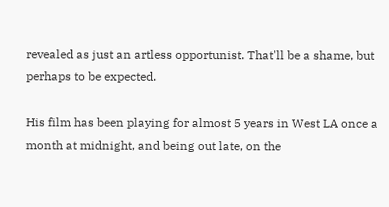revealed as just an artless opportunist. That'll be a shame, but perhaps to be expected.

His film has been playing for almost 5 years in West LA once a month at midnight, and being out late, on the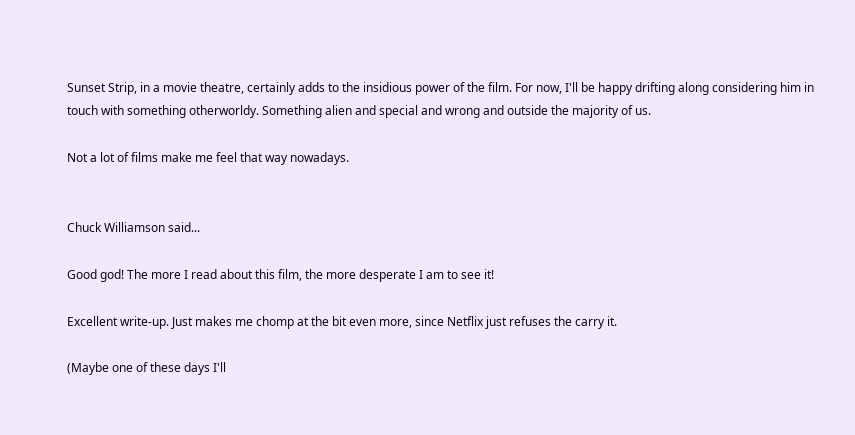Sunset Strip, in a movie theatre, certainly adds to the insidious power of the film. For now, I'll be happy drifting along considering him in touch with something otherworldy. Something alien and special and wrong and outside the majority of us.

Not a lot of films make me feel that way nowadays.


Chuck Williamson said...

Good god! The more I read about this film, the more desperate I am to see it!

Excellent write-up. Just makes me chomp at the bit even more, since Netflix just refuses the carry it.

(Maybe one of these days I'll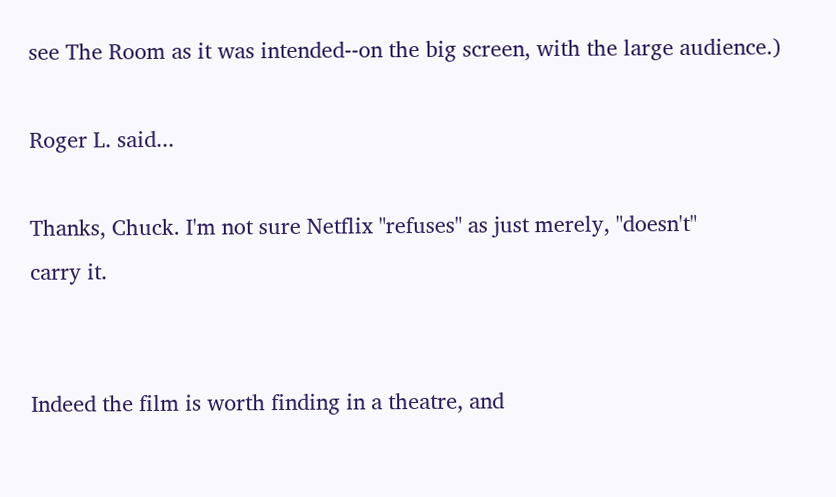see The Room as it was intended--on the big screen, with the large audience.)

Roger L. said...

Thanks, Chuck. I'm not sure Netflix "refuses" as just merely, "doesn't"
carry it.


Indeed the film is worth finding in a theatre, and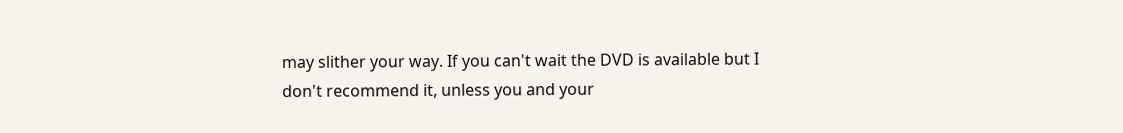may slither your way. If you can't wait the DVD is available but I don't recommend it, unless you and your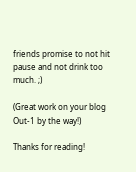friends promise to not hit pause and not drink too much. ;)

(Great work on your blog Out-1 by the way!)

Thanks for reading!